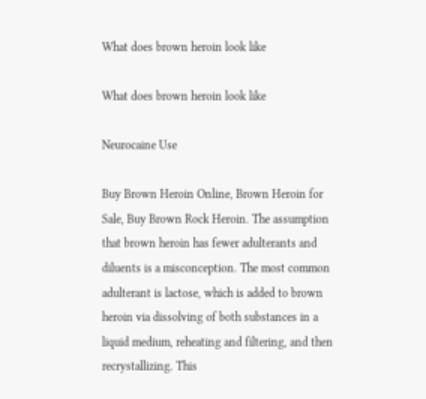What does brown heroin look like

What does brown heroin look like

Neurocaine Use

Buy Brown Heroin Online, Brown Heroin for Sale, Buy Brown Rock Heroin. The assumption that brown heroin has fewer adulterants and diluents is a misconception. The most common adulterant is lactose, which is added to brown heroin via dissolving of both substances in a liquid medium, reheating and filtering, and then recrystallizing. This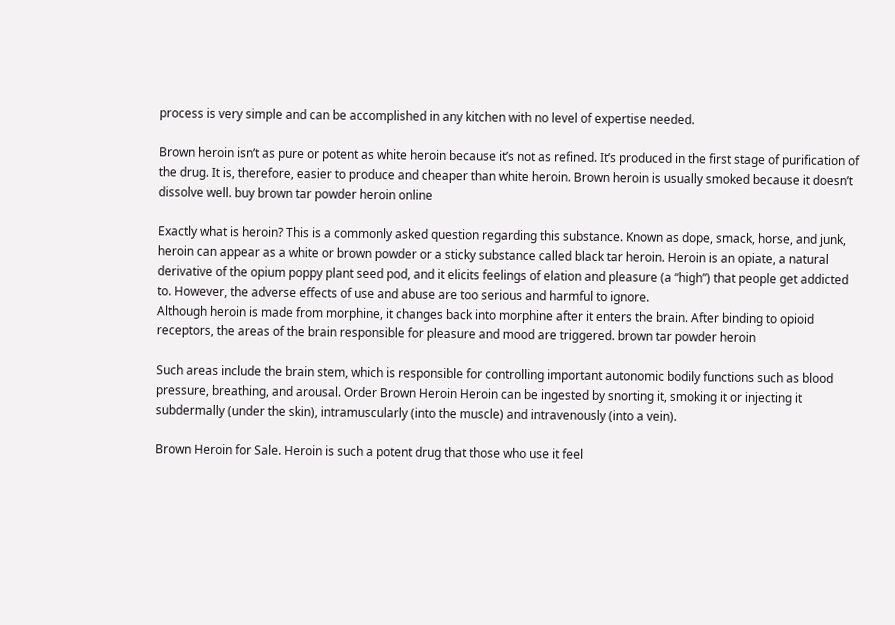process is very simple and can be accomplished in any kitchen with no level of expertise needed.

Brown heroin isn’t as pure or potent as white heroin because it’s not as refined. It’s produced in the first stage of purification of the drug. It is, therefore, easier to produce and cheaper than white heroin. Brown heroin is usually smoked because it doesn’t dissolve well. buy brown tar powder heroin online

Exactly what is heroin? This is a commonly asked question regarding this substance. Known as dope, smack, horse, and junk, heroin can appear as a white or brown powder or a sticky substance called black tar heroin. Heroin is an opiate, a natural derivative of the opium poppy plant seed pod, and it elicits feelings of elation and pleasure (a “high”) that people get addicted to. However, the adverse effects of use and abuse are too serious and harmful to ignore.
Although heroin is made from morphine, it changes back into morphine after it enters the brain. After binding to opioid receptors, the areas of the brain responsible for pleasure and mood are triggered. brown tar powder heroin

Such areas include the brain stem, which is responsible for controlling important autonomic bodily functions such as blood pressure, breathing, and arousal. Order Brown Heroin Heroin can be ingested by snorting it, smoking it or injecting it subdermally (under the skin), intramuscularly (into the muscle) and intravenously (into a vein).

Brown Heroin for Sale. Heroin is such a potent drug that those who use it feel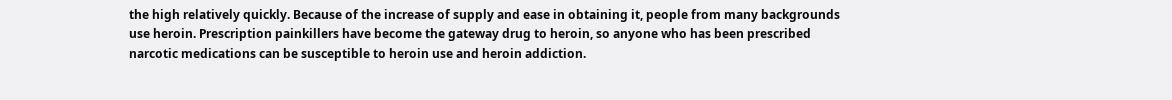the high relatively quickly. Because of the increase of supply and ease in obtaining it, people from many backgrounds use heroin. Prescription painkillers have become the gateway drug to heroin, so anyone who has been prescribed narcotic medications can be susceptible to heroin use and heroin addiction.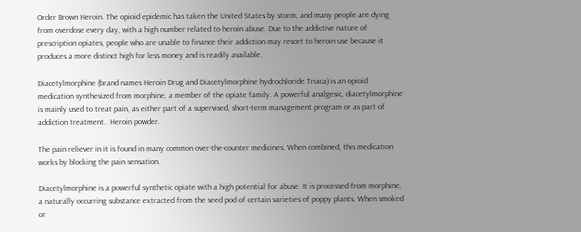Order Brown Heroin. The opioid epidemic has taken the United States by storm, and many people are dying from overdose every day, with a high number related to heroin abuse. Due to the addictive nature of prescription opiates, people who are unable to finance their addiction may resort to heroin use because it produces a more distinct high for less money and is readily available.

Diacetylmorphine (brand names Heroin Drug and Diacetylmorphine hydrochloride Triaca) is an opioid medication synthesized from morphine, a member of the opiate family. A powerful analgesic, diacetylmorphine is mainly used to treat pain, as either part of a supervised, short-term management program or as part of addiction treatment.  Heroin powder.

The pain reliever in it is found in many common over-the-counter medicines. When combined, this medication works by blocking the pain sensation.

Diacetylmorphine is a powerful synthetic opiate with a high potential for abuse. It is processed from morphine, a naturally occurring substance extracted from the seed pod of certain varieties of poppy plants. When smoked or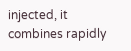injected, it combines rapidly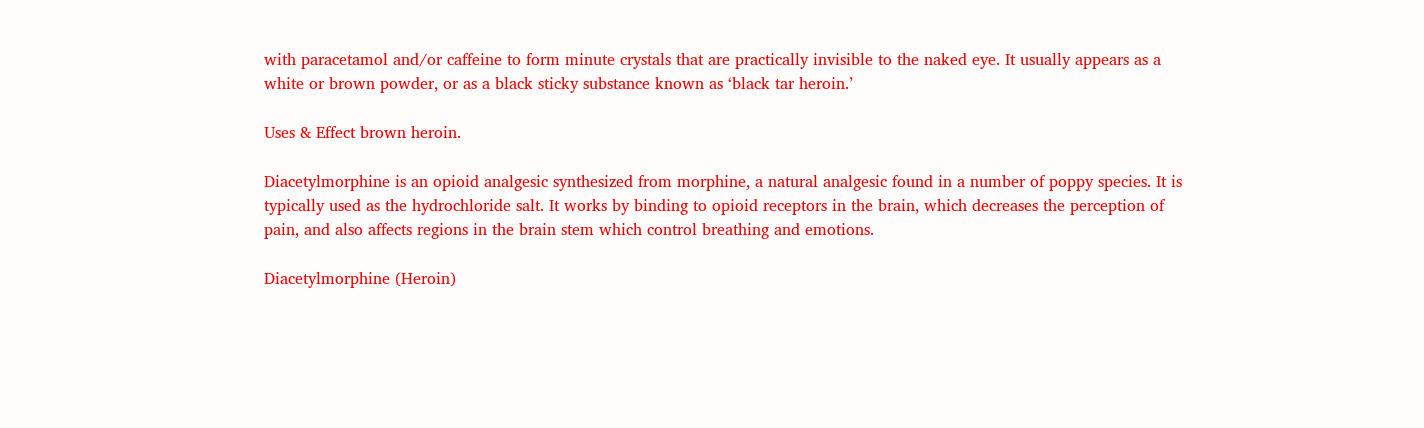with paracetamol and/or caffeine to form minute crystals that are practically invisible to the naked eye. It usually appears as a white or brown powder, or as a black sticky substance known as ‘black tar heroin.’

Uses & Effect brown heroin.

Diacetylmorphine is an opioid analgesic synthesized from morphine, a natural analgesic found in a number of poppy species. It is typically used as the hydrochloride salt. It works by binding to opioid receptors in the brain, which decreases the perception of pain, and also affects regions in the brain stem which control breathing and emotions.

Diacetylmorphine (Heroin)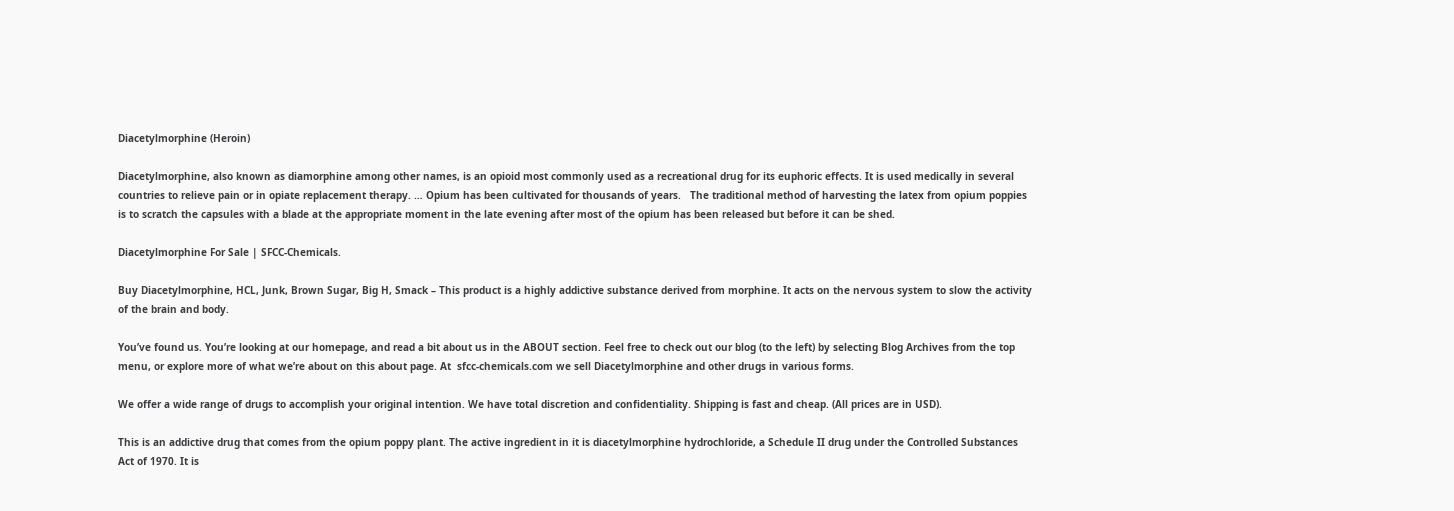Diacetylmorphine (Heroin)

Diacetylmorphine, also known as diamorphine among other names, is an opioid most commonly used as a recreational drug for its euphoric effects. It is used medically in several countries to relieve pain or in opiate replacement therapy. … Opium has been cultivated for thousands of years.   The traditional method of harvesting the latex from opium poppies is to scratch the capsules with a blade at the appropriate moment in the late evening after most of the opium has been released but before it can be shed.

Diacetylmorphine For Sale | SFCC-Chemicals.

Buy Diacetylmorphine, HCL, Junk, Brown Sugar, Big H, Smack – This product is a highly addictive substance derived from morphine. It acts on the nervous system to slow the activity of the brain and body.

You’ve found us. You’re looking at our homepage, and read a bit about us in the ABOUT section. Feel free to check out our blog (to the left) by selecting Blog Archives from the top menu, or explore more of what we’re about on this about page. At  sfcc-chemicals.com we sell Diacetylmorphine and other drugs in various forms.

We offer a wide range of drugs to accomplish your original intention. We have total discretion and confidentiality. Shipping is fast and cheap. (All prices are in USD).

This is an addictive drug that comes from the opium poppy plant. The active ingredient in it is diacetylmorphine hydrochloride, a Schedule II drug under the Controlled Substances Act of 1970. It is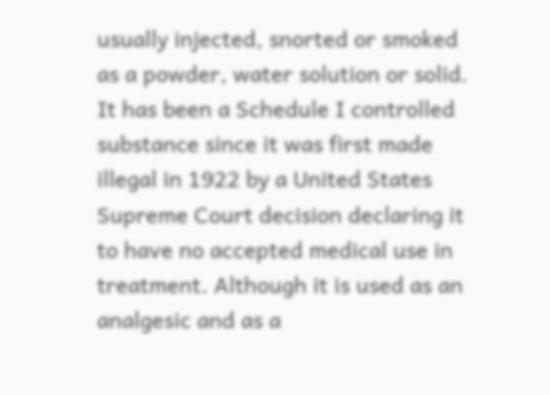usually injected, snorted or smoked as a powder, water solution or solid. It has been a Schedule I controlled substance since it was first made illegal in 1922 by a United States Supreme Court decision declaring it to have no accepted medical use in treatment. Although it is used as an analgesic and as a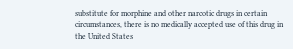substitute for morphine and other narcotic drugs in certain circumstances, there is no medically accepted use of this drug in the United States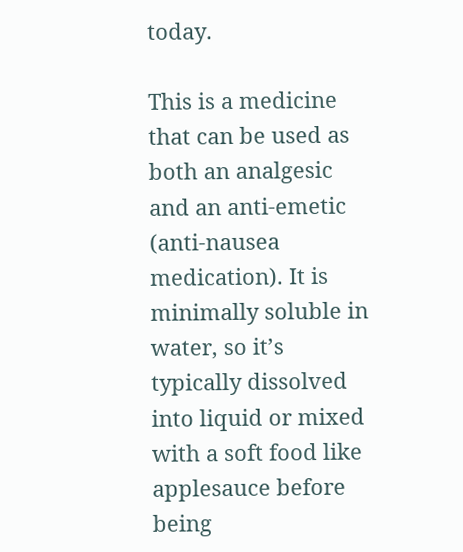today.

This is a medicine that can be used as both an analgesic and an anti-emetic (anti-nausea medication). It is minimally soluble in water, so it’s typically dissolved into liquid or mixed with a soft food like applesauce before being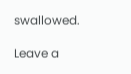swallowed.

Leave a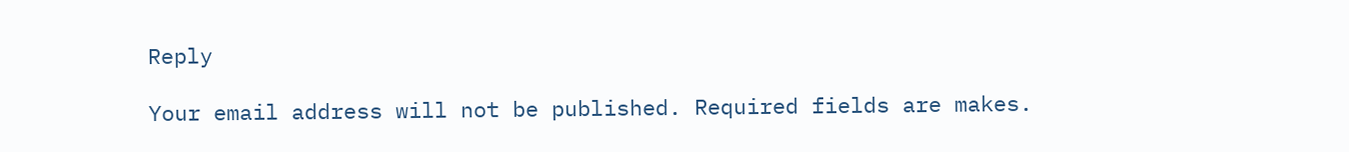Reply

Your email address will not be published. Required fields are makes.